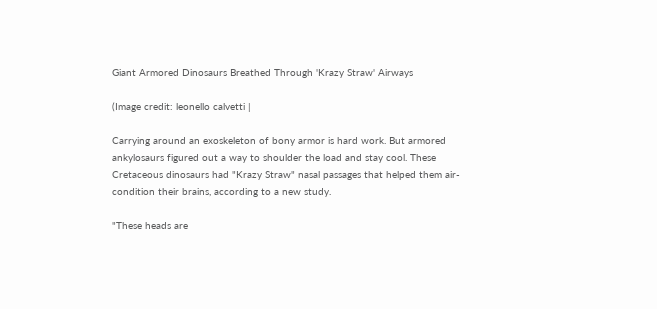Giant Armored Dinosaurs Breathed Through 'Krazy Straw' Airways

(Image credit: leonello calvetti |

Carrying around an exoskeleton of bony armor is hard work. But armored ankylosaurs figured out a way to shoulder the load and stay cool. These Cretaceous dinosaurs had "Krazy Straw" nasal passages that helped them air-condition their brains, according to a new study.

"These heads are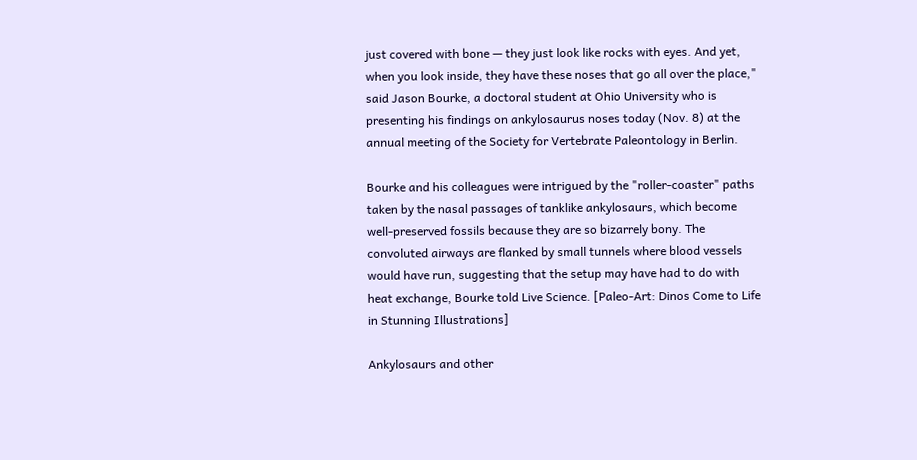just covered with bone — they just look like rocks with eyes. And yet, when you look inside, they have these noses that go all over the place," said Jason Bourke, a doctoral student at Ohio University who is presenting his findings on ankylosaurus noses today (Nov. 8) at the annual meeting of the Society for Vertebrate Paleontology in Berlin.

Bourke and his colleagues were intrigued by the "roller-coaster" paths taken by the nasal passages of tanklike ankylosaurs, which become well-preserved fossils because they are so bizarrely bony. The convoluted airways are flanked by small tunnels where blood vessels would have run, suggesting that the setup may have had to do with heat exchange, Bourke told Live Science. [Paleo-Art: Dinos Come to Life in Stunning Illustrations]

Ankylosaurs and other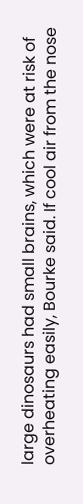large dinosaurs had small brains, which were at risk of overheating easily, Bourke said. If cool air from the nose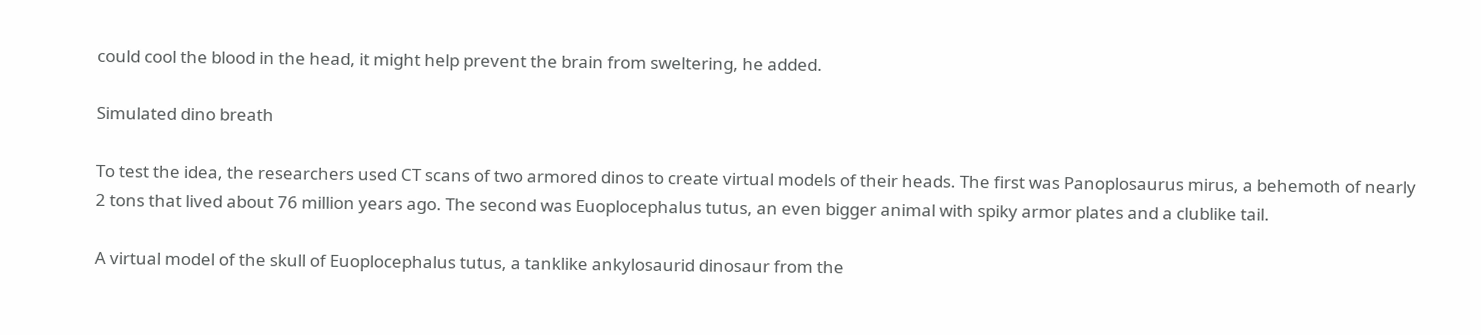could cool the blood in the head, it might help prevent the brain from sweltering, he added.

Simulated dino breath

To test the idea, the researchers used CT scans of two armored dinos to create virtual models of their heads. The first was Panoplosaurus mirus, a behemoth of nearly 2 tons that lived about 76 million years ago. The second was Euoplocephalus tutus, an even bigger animal with spiky armor plates and a clublike tail.

A virtual model of the skull of Euoplocephalus tutus, a tanklike ankylosaurid dinosaur from the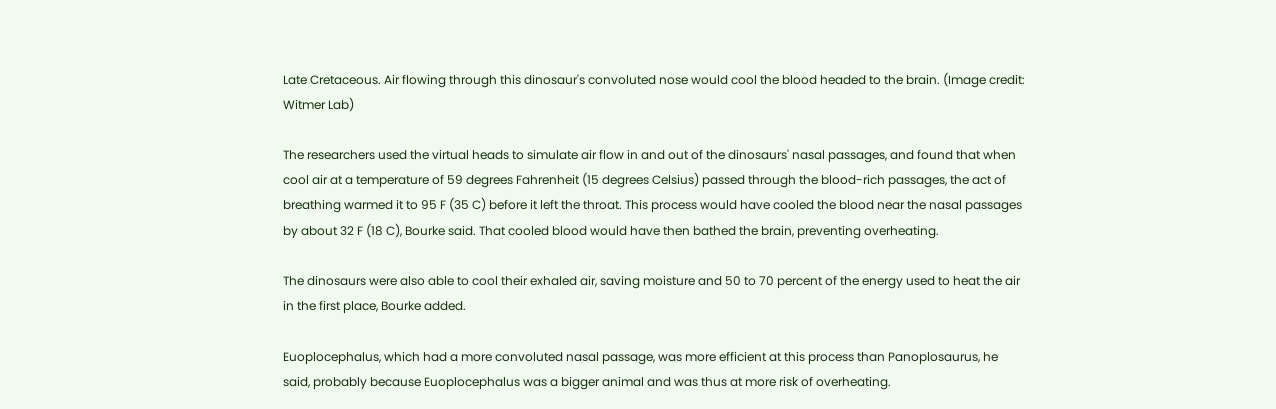Late Cretaceous. Air flowing through this dinosaur's convoluted nose would cool the blood headed to the brain. (Image credit: Witmer Lab)

The researchers used the virtual heads to simulate air flow in and out of the dinosaurs' nasal passages, and found that when cool air at a temperature of 59 degrees Fahrenheit (15 degrees Celsius) passed through the blood-rich passages, the act of breathing warmed it to 95 F (35 C) before it left the throat. This process would have cooled the blood near the nasal passages by about 32 F (18 C), Bourke said. That cooled blood would have then bathed the brain, preventing overheating.

The dinosaurs were also able to cool their exhaled air, saving moisture and 50 to 70 percent of the energy used to heat the air in the first place, Bourke added.

Euoplocephalus, which had a more convoluted nasal passage, was more efficient at this process than Panoplosaurus, he said, probably because Euoplocephalus was a bigger animal and was thus at more risk of overheating.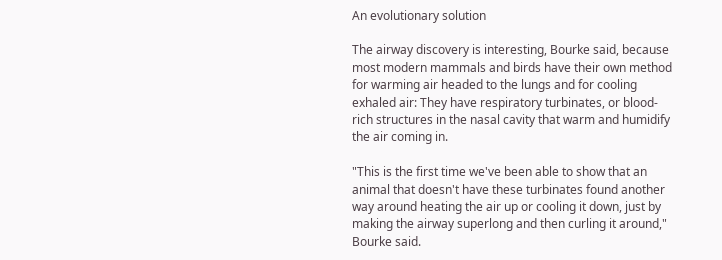An evolutionary solution

The airway discovery is interesting, Bourke said, because most modern mammals and birds have their own method for warming air headed to the lungs and for cooling exhaled air: They have respiratory turbinates, or blood-rich structures in the nasal cavity that warm and humidify the air coming in.

"This is the first time we've been able to show that an animal that doesn't have these turbinates found another way around heating the air up or cooling it down, just by making the airway superlong and then curling it around," Bourke said.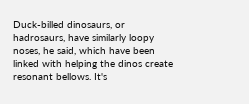Duck-billed dinosaurs, or hadrosaurs, have similarly loopy noses, he said, which have been linked with helping the dinos create resonant bellows. It's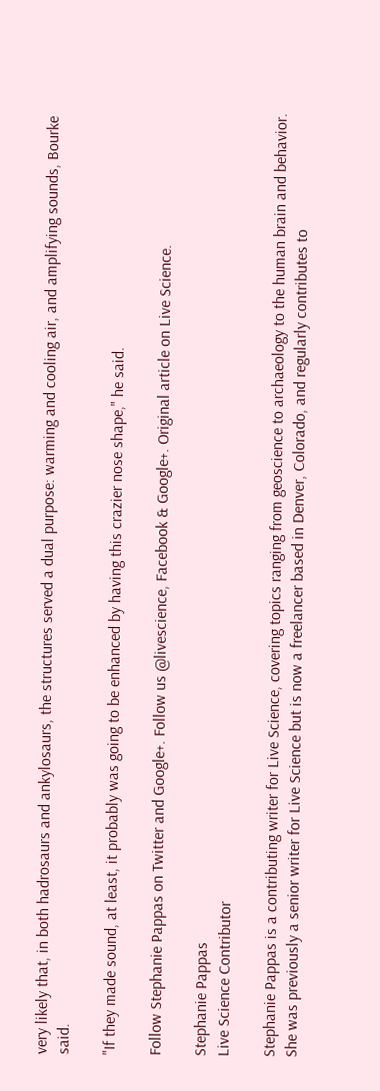very likely that, in both hadrosaurs and ankylosaurs, the structures served a dual purpose: warming and cooling air, and amplifying sounds, Bourke said.

"If they made sound, at least, it probably was going to be enhanced by having this crazier nose shape," he said.

Follow Stephanie Pappas on Twitter and Google+. Follow us @livescience, Facebook & Google+. Original article on Live Science.

Stephanie Pappas
Live Science Contributor

Stephanie Pappas is a contributing writer for Live Science, covering topics ranging from geoscience to archaeology to the human brain and behavior. She was previously a senior writer for Live Science but is now a freelancer based in Denver, Colorado, and regularly contributes to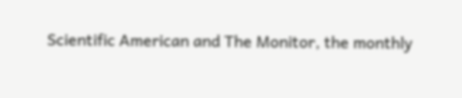Scientific American and The Monitor, the monthly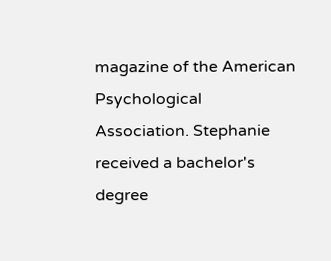magazine of the American Psychological Association. Stephanie received a bachelor's degree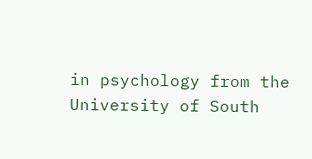in psychology from the University of South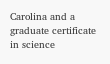Carolina and a graduate certificate in science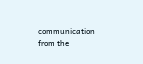communication from the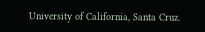University of California, Santa Cruz.